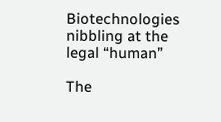Biotechnologies nibbling at the legal “human”

The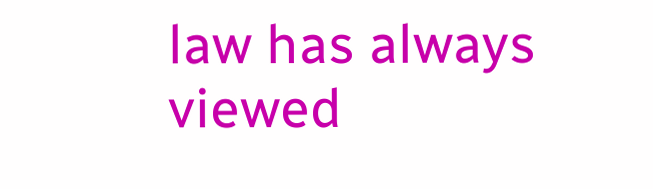law has always viewed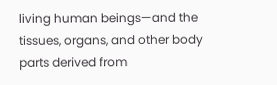living human beings—and the tissues, organs, and other body parts derived from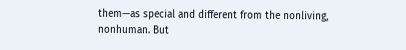them—as special and different from the nonliving, nonhuman. But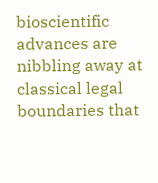bioscientific advances are nibbling away at classical legal boundaries that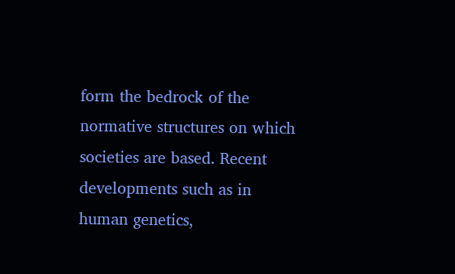form the bedrock of the normative structures on which societies are based. Recent developments such as in human genetics,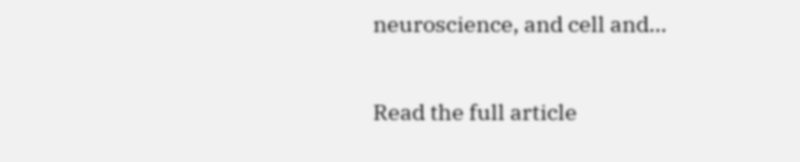neuroscience, and cell and…

Read the full article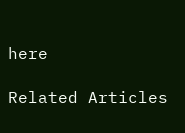here

Related Articles